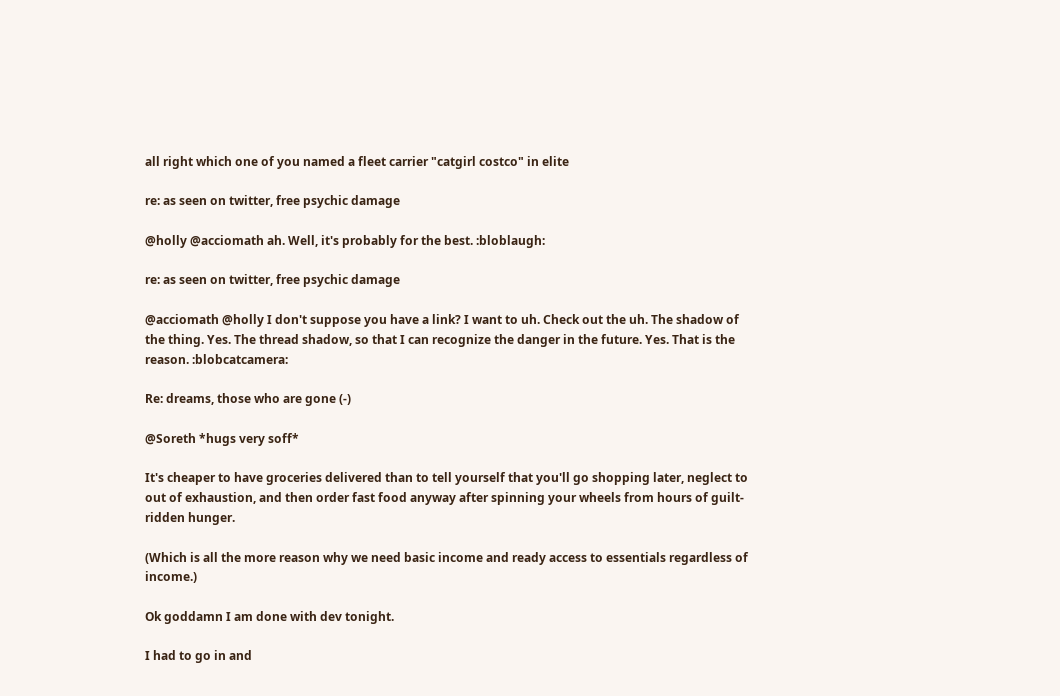all right which one of you named a fleet carrier "catgirl costco" in elite

re: as seen on twitter, free psychic damage

@holly @acciomath ah. Well, it's probably for the best. :bloblaugh:

re: as seen on twitter, free psychic damage

@acciomath @holly I don't suppose you have a link? I want to uh. Check out the uh. The shadow of the thing. Yes. The thread shadow, so that I can recognize the danger in the future. Yes. That is the reason. :blobcatcamera:

Re: dreams, those who are gone (-)

@Soreth *hugs very soff*

It's cheaper to have groceries delivered than to tell yourself that you'll go shopping later, neglect to out of exhaustion, and then order fast food anyway after spinning your wheels from hours of guilt-ridden hunger.

(Which is all the more reason why we need basic income and ready access to essentials regardless of income.)

Ok goddamn I am done with dev tonight.

I had to go in and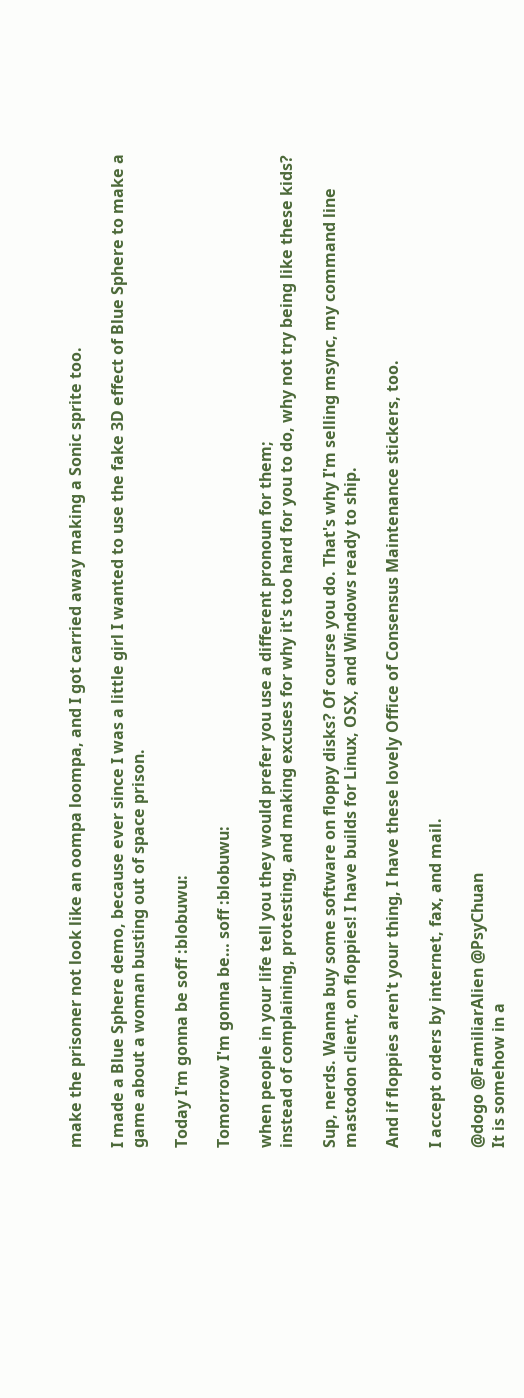make the prisoner not look like an oompa loompa, and I got carried away making a Sonic sprite too.

I made a Blue Sphere demo, because ever since I was a little girl I wanted to use the fake 3D effect of Blue Sphere to make a game about a woman busting out of space prison.

Today I'm gonna be soff :blobuwu:

Tomorrow I'm gonna be… soff :blobuwu:

when people in your life tell you they would prefer you use a different pronoun for them;
instead of complaining, protesting, and making excuses for why it's too hard for you to do, why not try being like these kids?

Sup, nerds. Wanna buy some software on floppy disks? Of course you do. That's why I'm selling msync, my command line mastodon client, on floppies! I have builds for Linux, OSX, and Windows ready to ship.

And if floppies aren't your thing, I have these lovely Office of Consensus Maintenance stickers, too.

I accept orders by internet, fax, and mail.

@dogo @FamiliarAlien @PsyChuan
It is somehow in a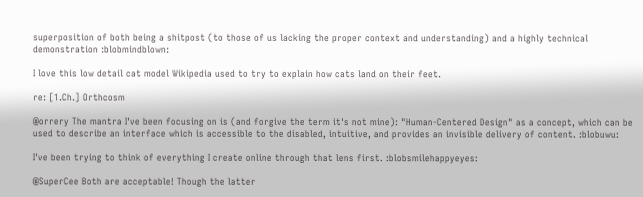superposition of both being a shitpost (to those of us lacking the proper context and understanding) and a highly technical demonstration :blobmindblown:

I love this low detail cat model Wikipedia used to try to explain how cats land on their feet.

re: [1.Ch.] Orthcosm

@orrery The mantra I've been focusing on is (and forgive the term it's not mine): "Human-Centered Design" as a concept, which can be used to describe an interface which is accessible to the disabled, intuitive, and provides an invisible delivery of content. :blobuwu:

I've been trying to think of everything I create online through that lens first. :blobsmilehappyeyes:

@SuperCee Both are acceptable! Though the latter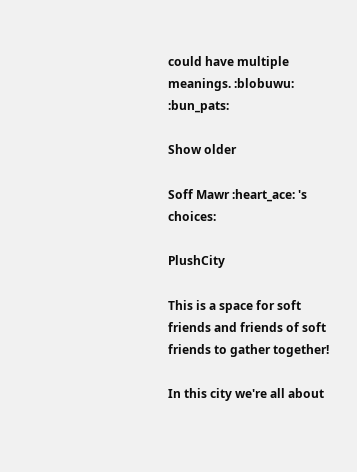could have multiple meanings. :blobuwu: :bun_pats:

Show older

Soff Mawr :heart_ace: 's choices:

PlushCity

This is a space for soft friends and friends of soft friends to gather together!

In this city we're all about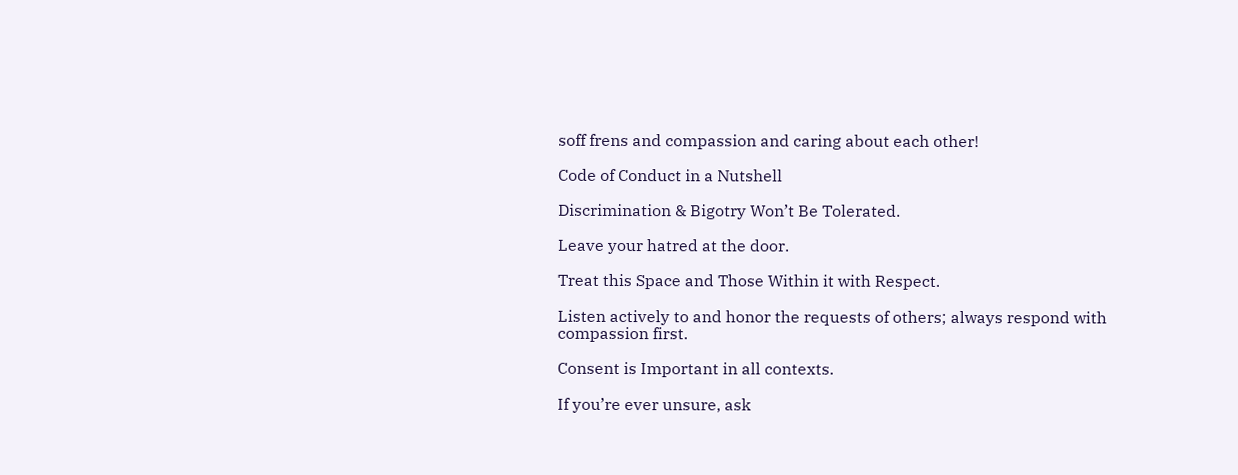soff frens and compassion and caring about each other!

Code of Conduct in a Nutshell

Discrimination & Bigotry Won’t Be Tolerated.

Leave your hatred at the door.

Treat this Space and Those Within it with Respect.

Listen actively to and honor the requests of others; always respond with compassion first.

Consent is Important in all contexts.

If you’re ever unsure, ask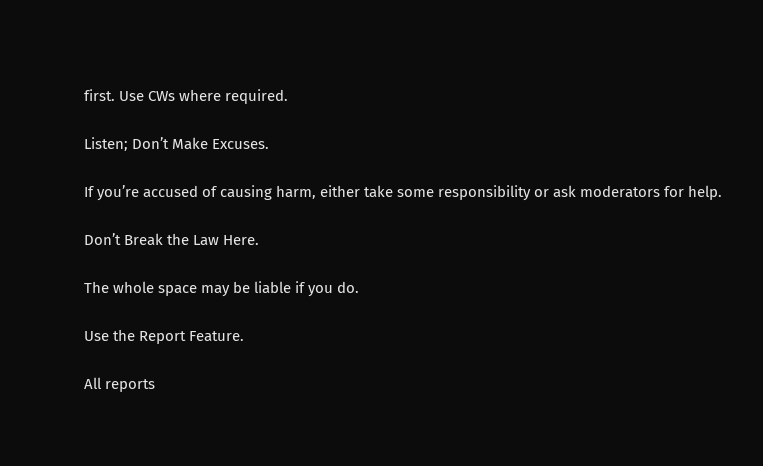first. Use CWs where required.

Listen; Don’t Make Excuses.

If you’re accused of causing harm, either take some responsibility or ask moderators for help.

Don’t Break the Law Here.

The whole space may be liable if you do.

Use the Report Feature.

All reports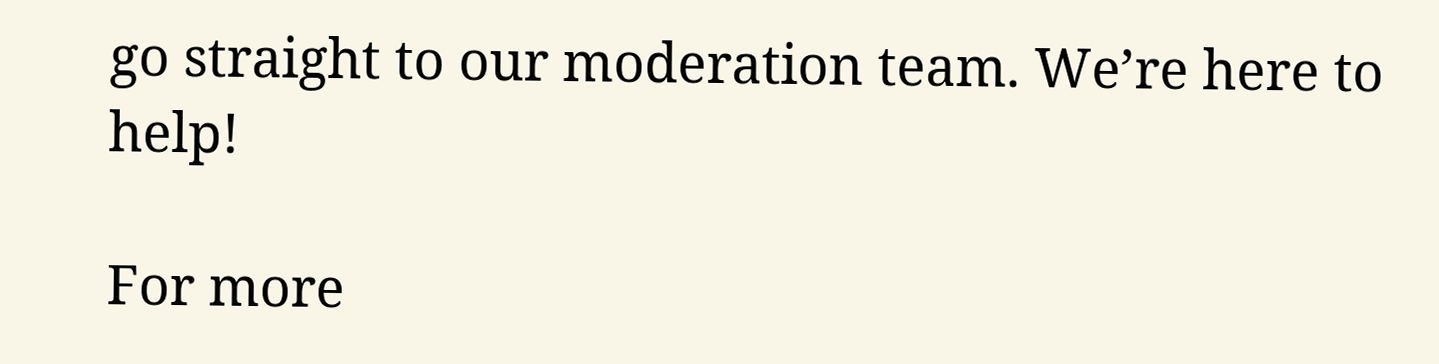go straight to our moderation team. We’re here to help!

For more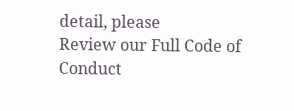detail, please
Review our Full Code of Conduct